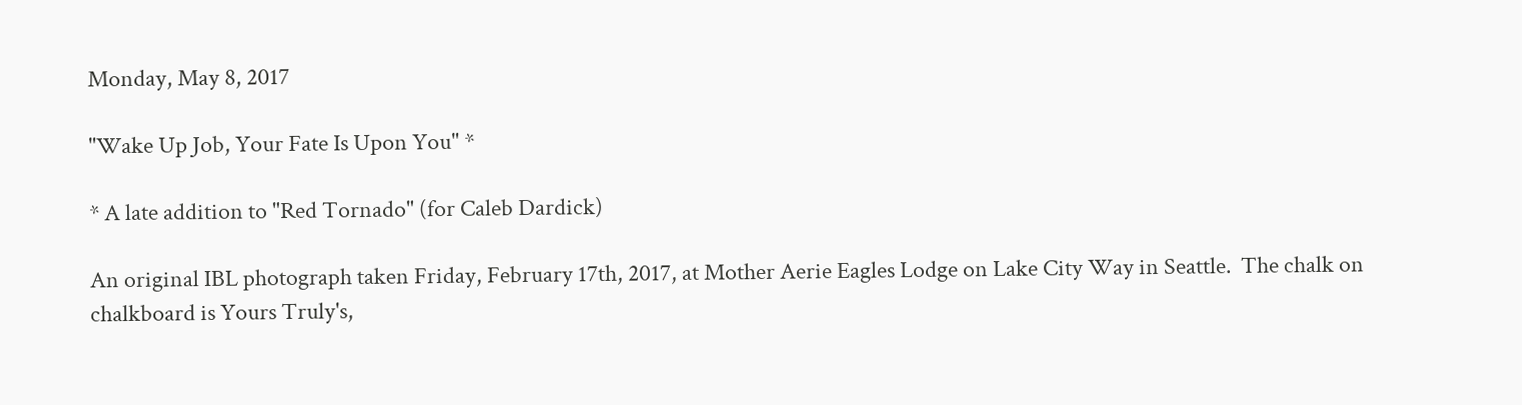Monday, May 8, 2017

"Wake Up Job, Your Fate Is Upon You" *

* A late addition to "Red Tornado" (for Caleb Dardick)

An original IBL photograph taken Friday, February 17th, 2017, at Mother Aerie Eagles Lodge on Lake City Way in Seattle.  The chalk on chalkboard is Yours Truly's,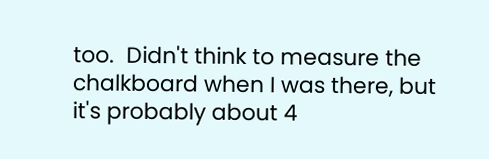too.  Didn't think to measure the chalkboard when I was there, but it's probably about 4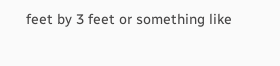feet by 3 feet or something like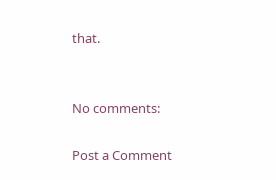that.


No comments:

Post a Comment